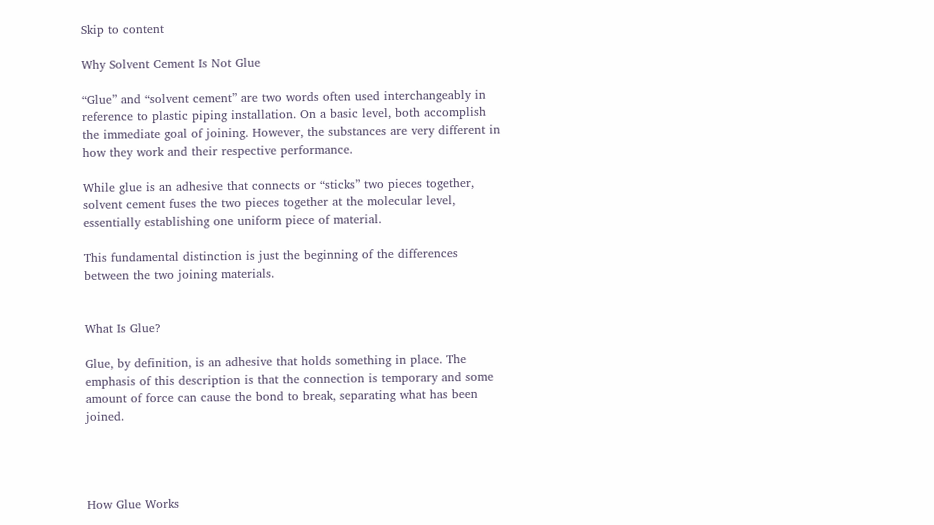Skip to content

Why Solvent Cement Is Not Glue

“Glue” and “solvent cement” are two words often used interchangeably in reference to plastic piping installation. On a basic level, both accomplish the immediate goal of joining. However, the substances are very different in how they work and their respective performance.

While glue is an adhesive that connects or “sticks” two pieces together, solvent cement fuses the two pieces together at the molecular level, essentially establishing one uniform piece of material.

This fundamental distinction is just the beginning of the differences between the two joining materials.


What Is Glue?

Glue, by definition, is an adhesive that holds something in place. The emphasis of this description is that the connection is temporary and some amount of force can cause the bond to break, separating what has been joined.




How Glue Works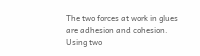The two forces at work in glues are adhesion and cohesion. Using two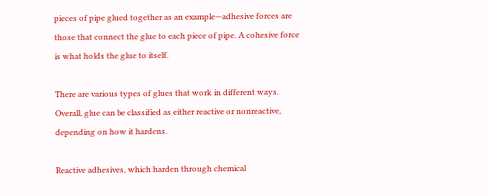pieces of pipe glued together as an example—adhesive forces are those that connect the glue to each piece of pipe. A cohesive force is what holds the glue to itself.

There are various types of glues that work in different ways. Overall, glue can be classified as either reactive or nonreactive, depending on how it hardens.

Reactive adhesives, which harden through chemical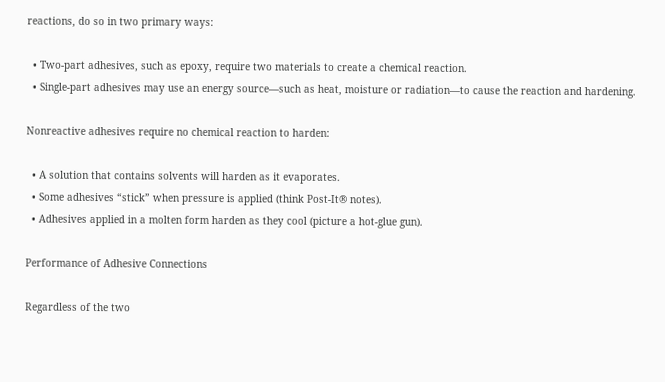reactions, do so in two primary ways:

  • Two-part adhesives, such as epoxy, require two materials to create a chemical reaction.
  • Single-part adhesives may use an energy source—such as heat, moisture or radiation—to cause the reaction and hardening.

Nonreactive adhesives require no chemical reaction to harden:

  • A solution that contains solvents will harden as it evaporates.
  • Some adhesives “stick” when pressure is applied (think Post-It® notes).
  • Adhesives applied in a molten form harden as they cool (picture a hot-glue gun).

Performance of Adhesive Connections

Regardless of the two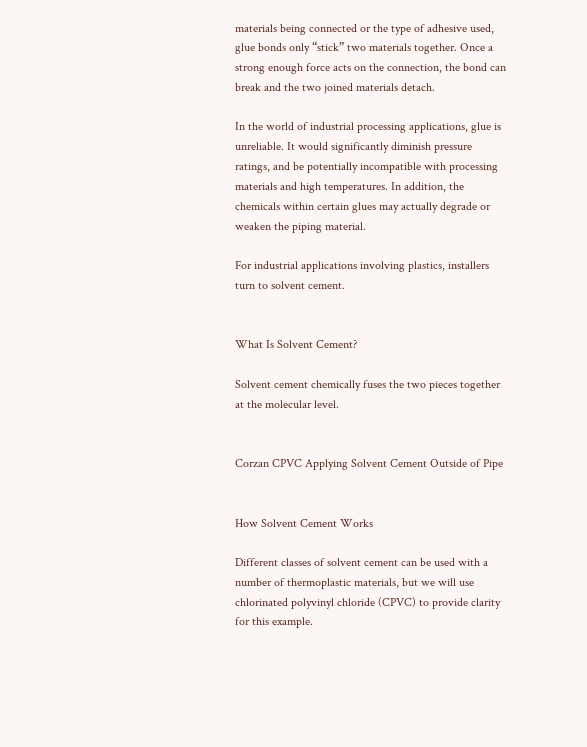materials being connected or the type of adhesive used, glue bonds only “stick” two materials together. Once a strong enough force acts on the connection, the bond can break and the two joined materials detach.

In the world of industrial processing applications, glue is unreliable. It would significantly diminish pressure ratings, and be potentially incompatible with processing materials and high temperatures. In addition, the chemicals within certain glues may actually degrade or weaken the piping material.

For industrial applications involving plastics, installers turn to solvent cement.


What Is Solvent Cement?

Solvent cement chemically fuses the two pieces together at the molecular level.


Corzan CPVC Applying Solvent Cement Outside of Pipe


How Solvent Cement Works

Different classes of solvent cement can be used with a number of thermoplastic materials, but we will use chlorinated polyvinyl chloride (CPVC) to provide clarity for this example.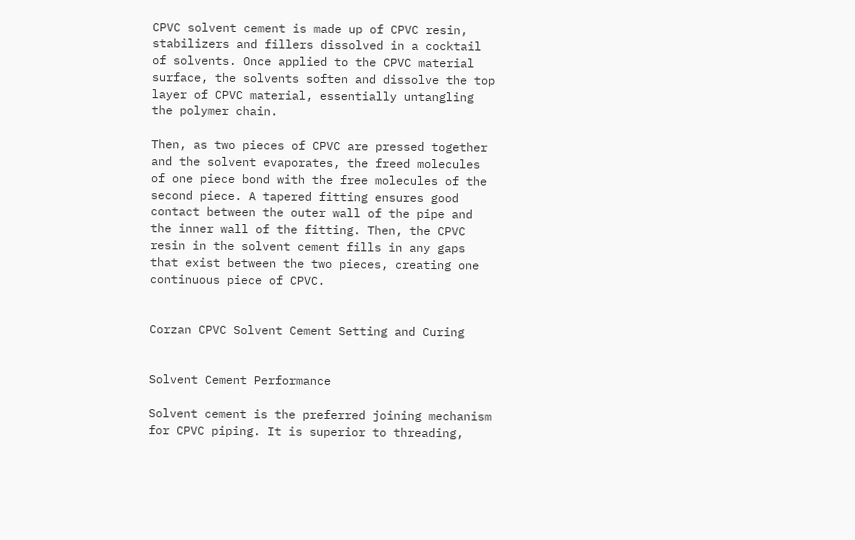CPVC solvent cement is made up of CPVC resin, stabilizers and fillers dissolved in a cocktail of solvents. Once applied to the CPVC material surface, the solvents soften and dissolve the top layer of CPVC material, essentially untangling the polymer chain.

Then, as two pieces of CPVC are pressed together and the solvent evaporates, the freed molecules of one piece bond with the free molecules of the second piece. A tapered fitting ensures good contact between the outer wall of the pipe and the inner wall of the fitting. Then, the CPVC resin in the solvent cement fills in any gaps that exist between the two pieces, creating one continuous piece of CPVC.


Corzan CPVC Solvent Cement Setting and Curing


Solvent Cement Performance

Solvent cement is the preferred joining mechanism for CPVC piping. It is superior to threading,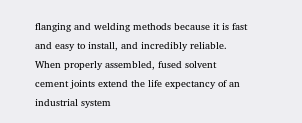flanging and welding methods because it is fast and easy to install, and incredibly reliable. When properly assembled, fused solvent cement joints extend the life expectancy of an industrial system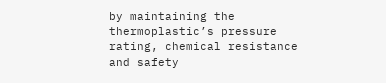by maintaining the thermoplastic’s pressure rating, chemical resistance and safety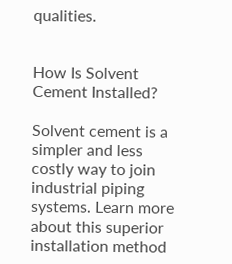qualities.


How Is Solvent Cement Installed?

Solvent cement is a simpler and less costly way to join industrial piping systems. Learn more about this superior installation method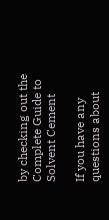by checking out the Complete Guide to Solvent Cement

If you have any questions about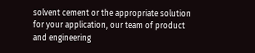solvent cement or the appropriate solution for your application, our team of product and engineering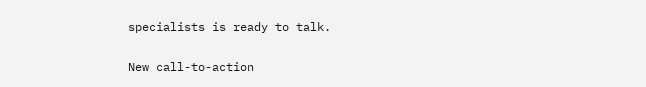specialists is ready to talk.

New call-to-action